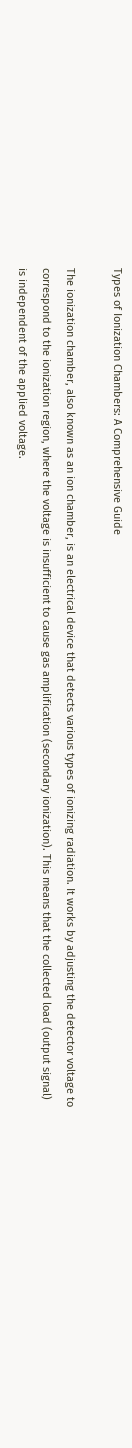Types of Ionization Chambers: A Comprehensive Guide

The ionization chamber, also known as an ion chamber, is an electrical device that detects various types of ionizing radiation. It works by adjusting the detector voltage to correspond to the ionization region, where the voltage is insufficient to cause gas amplification (secondary ionization). This means that the collected load (output signal) is independent of the applied voltage.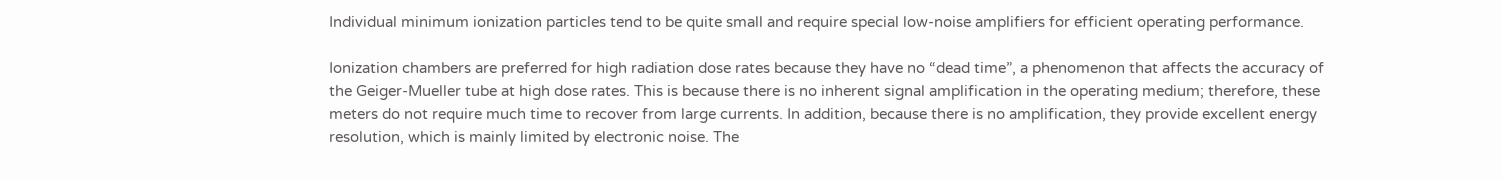Individual minimum ionization particles tend to be quite small and require special low-noise amplifiers for efficient operating performance.

Ionization chambers are preferred for high radiation dose rates because they have no “dead time”, a phenomenon that affects the accuracy of the Geiger-Mueller tube at high dose rates. This is because there is no inherent signal amplification in the operating medium; therefore, these meters do not require much time to recover from large currents. In addition, because there is no amplification, they provide excellent energy resolution, which is mainly limited by electronic noise. The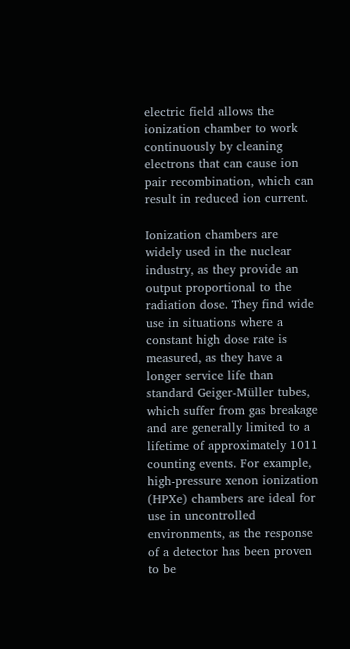electric field allows the ionization chamber to work continuously by cleaning electrons that can cause ion pair recombination, which can result in reduced ion current.

Ionization chambers are widely used in the nuclear industry, as they provide an output proportional to the radiation dose. They find wide use in situations where a constant high dose rate is measured, as they have a longer service life than standard Geiger-Müller tubes, which suffer from gas breakage and are generally limited to a lifetime of approximately 1011 counting events. For example, high-pressure xenon ionization (HPXe) chambers are ideal for use in uncontrolled environments, as the response of a detector has been proven to be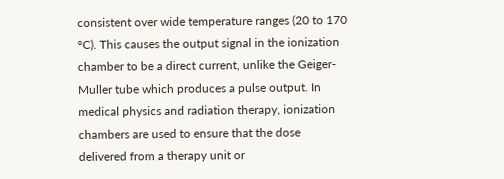consistent over wide temperature ranges (20 to 170 °C). This causes the output signal in the ionization chamber to be a direct current, unlike the Geiger-Muller tube which produces a pulse output. In medical physics and radiation therapy, ionization chambers are used to ensure that the dose delivered from a therapy unit or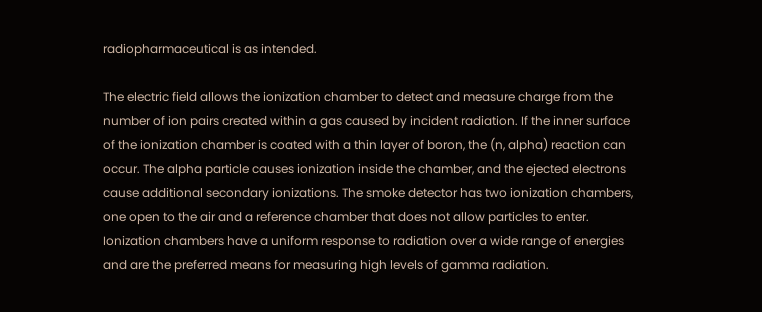radiopharmaceutical is as intended.

The electric field allows the ionization chamber to detect and measure charge from the number of ion pairs created within a gas caused by incident radiation. If the inner surface of the ionization chamber is coated with a thin layer of boron, the (n, alpha) reaction can occur. The alpha particle causes ionization inside the chamber, and the ejected electrons cause additional secondary ionizations. The smoke detector has two ionization chambers, one open to the air and a reference chamber that does not allow particles to enter. Ionization chambers have a uniform response to radiation over a wide range of energies and are the preferred means for measuring high levels of gamma radiation.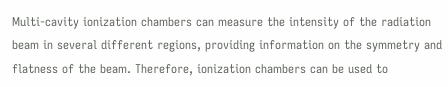Multi-cavity ionization chambers can measure the intensity of the radiation beam in several different regions, providing information on the symmetry and flatness of the beam. Therefore, ionization chambers can be used to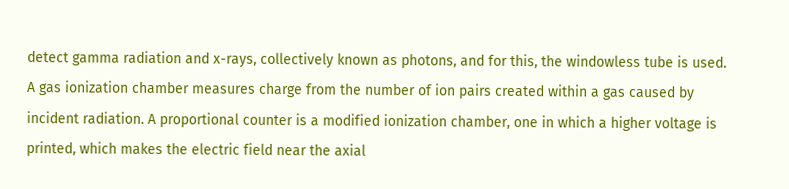detect gamma radiation and x-rays, collectively known as photons, and for this, the windowless tube is used. A gas ionization chamber measures charge from the number of ion pairs created within a gas caused by incident radiation. A proportional counter is a modified ionization chamber, one in which a higher voltage is printed, which makes the electric field near the axial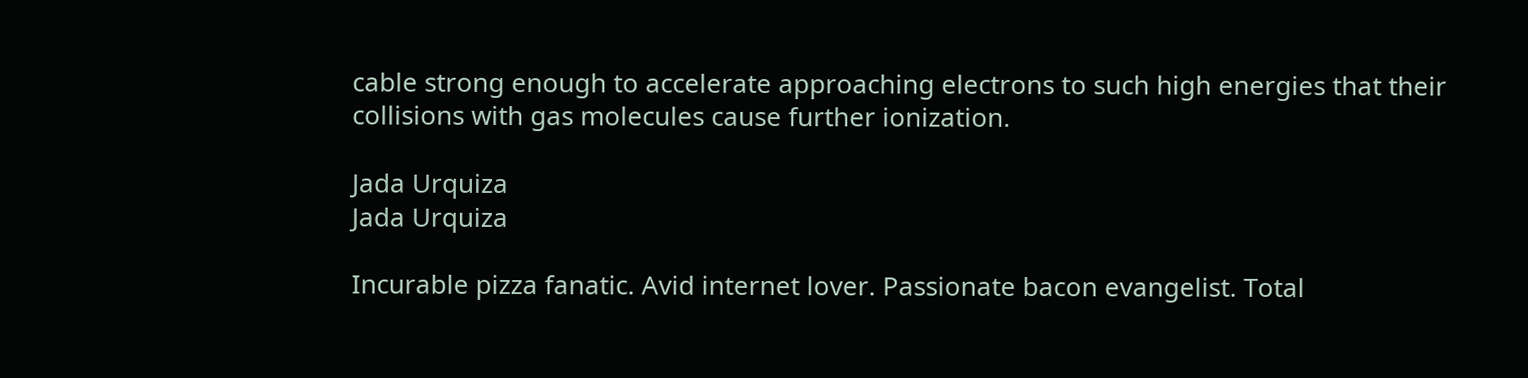cable strong enough to accelerate approaching electrons to such high energies that their collisions with gas molecules cause further ionization.

Jada Urquiza
Jada Urquiza

Incurable pizza fanatic. Avid internet lover. Passionate bacon evangelist. Total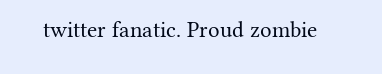twitter fanatic. Proud zombie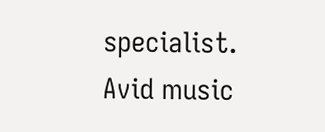specialist. Avid music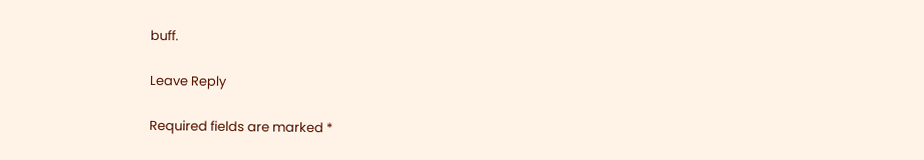buff.

Leave Reply

Required fields are marked *